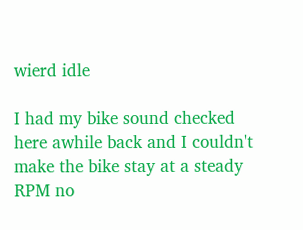wierd idle

I had my bike sound checked here awhile back and I couldn't make the bike stay at a steady RPM no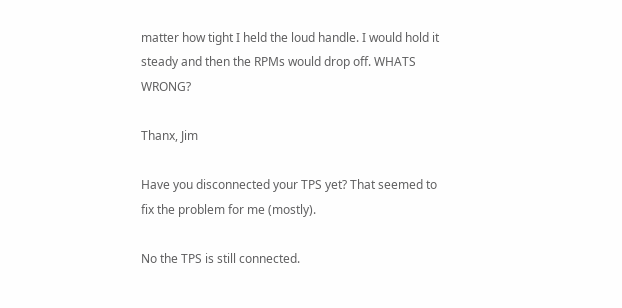matter how tight I held the loud handle. I would hold it steady and then the RPMs would drop off. WHATS WRONG?

Thanx, Jim

Have you disconnected your TPS yet? That seemed to fix the problem for me (mostly).

No the TPS is still connected.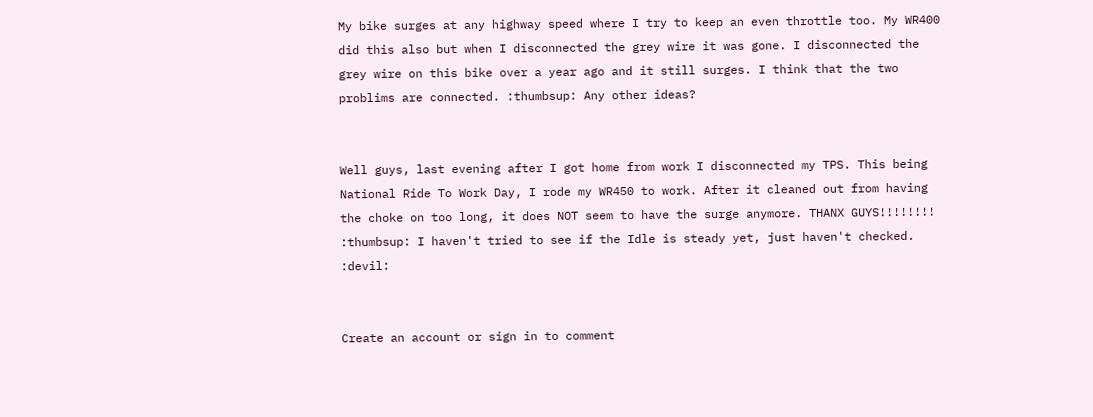My bike surges at any highway speed where I try to keep an even throttle too. My WR400 did this also but when I disconnected the grey wire it was gone. I disconnected the grey wire on this bike over a year ago and it still surges. I think that the two problims are connected. :thumbsup: Any other ideas?


Well guys, last evening after I got home from work I disconnected my TPS. This being National Ride To Work Day, I rode my WR450 to work. After it cleaned out from having the choke on too long, it does NOT seem to have the surge anymore. THANX GUYS!!!!!!!! :thumbsup: I haven't tried to see if the Idle is steady yet, just haven't checked. :devil:


Create an account or sign in to comment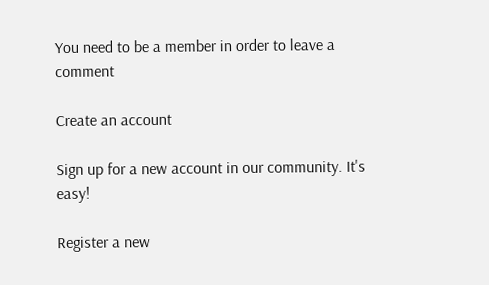You need to be a member in order to leave a comment

Create an account

Sign up for a new account in our community. It's easy!

Register a new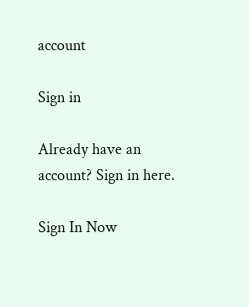account

Sign in

Already have an account? Sign in here.

Sign In Now